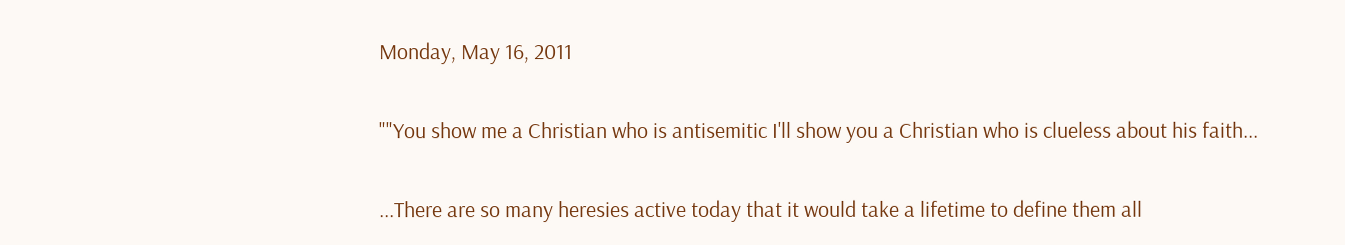Monday, May 16, 2011

""You show me a Christian who is antisemitic I'll show you a Christian who is clueless about his faith...

...There are so many heresies active today that it would take a lifetime to define them all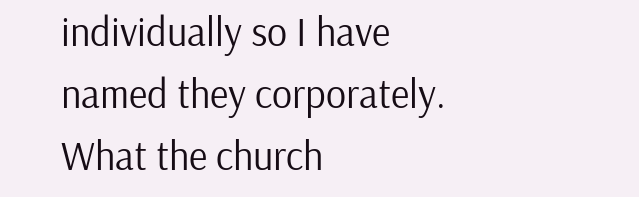individually so I have named they corporately. What the church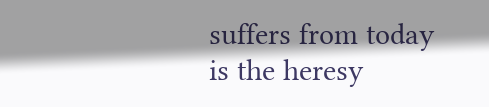suffers from today is the heresy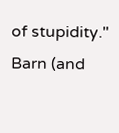of stupidity."
Barn (and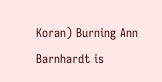Koran) Burning Ann Barnhardt is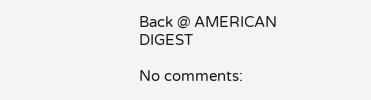Back @ AMERICAN DIGEST

No comments: